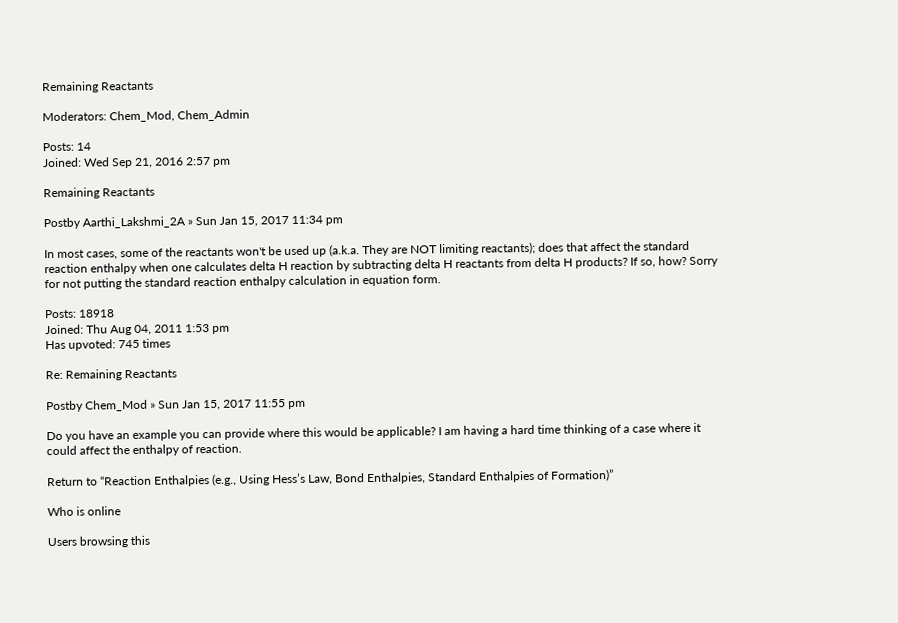Remaining Reactants

Moderators: Chem_Mod, Chem_Admin

Posts: 14
Joined: Wed Sep 21, 2016 2:57 pm

Remaining Reactants

Postby Aarthi_Lakshmi_2A » Sun Jan 15, 2017 11:34 pm

In most cases, some of the reactants won't be used up (a.k.a. They are NOT limiting reactants); does that affect the standard reaction enthalpy when one calculates delta H reaction by subtracting delta H reactants from delta H products? If so, how? Sorry for not putting the standard reaction enthalpy calculation in equation form.

Posts: 18918
Joined: Thu Aug 04, 2011 1:53 pm
Has upvoted: 745 times

Re: Remaining Reactants

Postby Chem_Mod » Sun Jan 15, 2017 11:55 pm

Do you have an example you can provide where this would be applicable? I am having a hard time thinking of a case where it could affect the enthalpy of reaction.

Return to “Reaction Enthalpies (e.g., Using Hess’s Law, Bond Enthalpies, Standard Enthalpies of Formation)”

Who is online

Users browsing this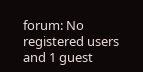forum: No registered users and 1 guest